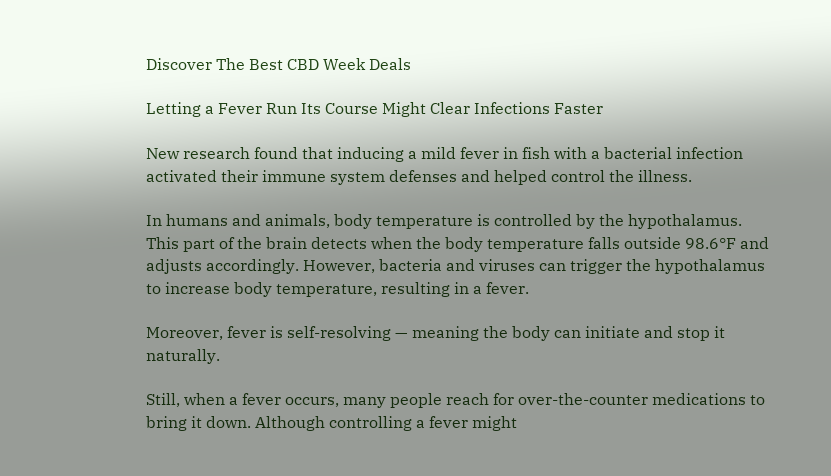Discover The Best CBD Week Deals

Letting a Fever Run Its Course Might Clear Infections Faster

New research found that inducing a mild fever in fish with a bacterial infection activated their immune system defenses and helped control the illness.

In humans and animals, body temperature is controlled by the hypothalamus. This part of the brain detects when the body temperature falls outside 98.6°F and adjusts accordingly. However, bacteria and viruses can trigger the hypothalamus to increase body temperature, resulting in a fever.

Moreover, fever is self-resolving — meaning the body can initiate and stop it naturally.

Still, when a fever occurs, many people reach for over-the-counter medications to bring it down. Although controlling a fever might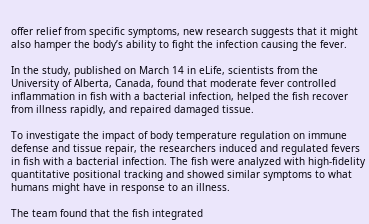offer relief from specific symptoms, new research suggests that it might also hamper the body’s ability to fight the infection causing the fever.

In the study, published on March 14 in eLife, scientists from the University of Alberta, Canada, found that moderate fever controlled inflammation in fish with a bacterial infection, helped the fish recover from illness rapidly, and repaired damaged tissue.

To investigate the impact of body temperature regulation on immune defense and tissue repair, the researchers induced and regulated fevers in fish with a bacterial infection. The fish were analyzed with high-fidelity quantitative positional tracking and showed similar symptoms to what humans might have in response to an illness.

The team found that the fish integrated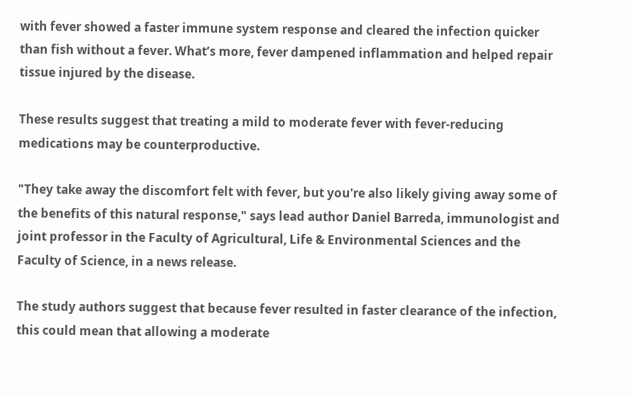with fever showed a faster immune system response and cleared the infection quicker than fish without a fever. What’s more, fever dampened inflammation and helped repair tissue injured by the disease.

These results suggest that treating a mild to moderate fever with fever-reducing medications may be counterproductive.

"They take away the discomfort felt with fever, but you're also likely giving away some of the benefits of this natural response," says lead author Daniel Barreda, immunologist and joint professor in the Faculty of Agricultural, Life & Environmental Sciences and the Faculty of Science, in a news release.

The study authors suggest that because fever resulted in faster clearance of the infection, this could mean that allowing a moderate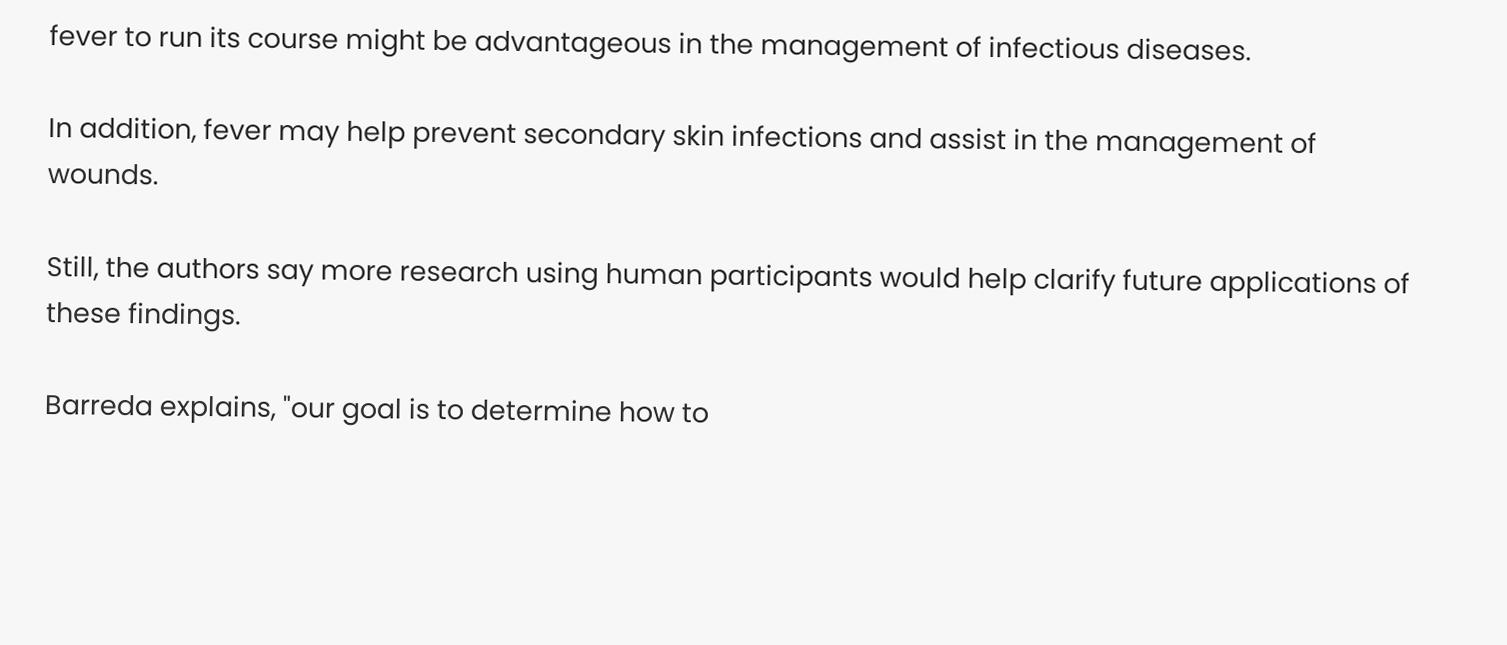fever to run its course might be advantageous in the management of infectious diseases.

In addition, fever may help prevent secondary skin infections and assist in the management of wounds.

Still, the authors say more research using human participants would help clarify future applications of these findings.

Barreda explains, "our goal is to determine how to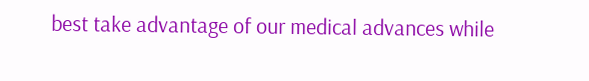best take advantage of our medical advances while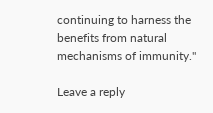continuing to harness the benefits from natural mechanisms of immunity."

Leave a reply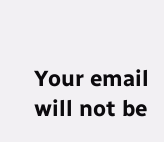Your email will not be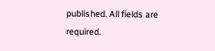published. All fields are required.